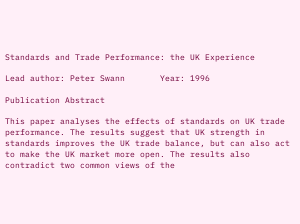Standards and Trade Performance: the UK Experience

Lead author: Peter Swann       Year: 1996

Publication Abstract

This paper analyses the effects of standards on UK trade performance. The results suggest that UK strength in standards improves the UK trade balance, but can also act to make the UK market more open. The results also contradict two common views of the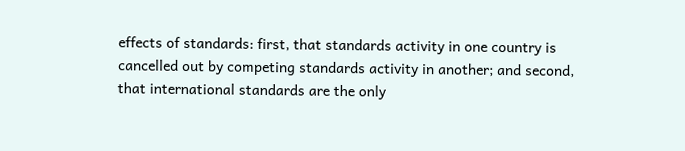effects of standards: first, that standards activity in one country is cancelled out by competing standards activity in another; and second, that international standards are the only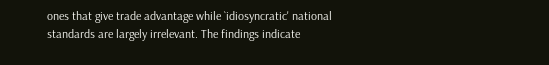ones that give trade advantage while `idiosyncratic' national standards are largely irrelevant. The findings indicate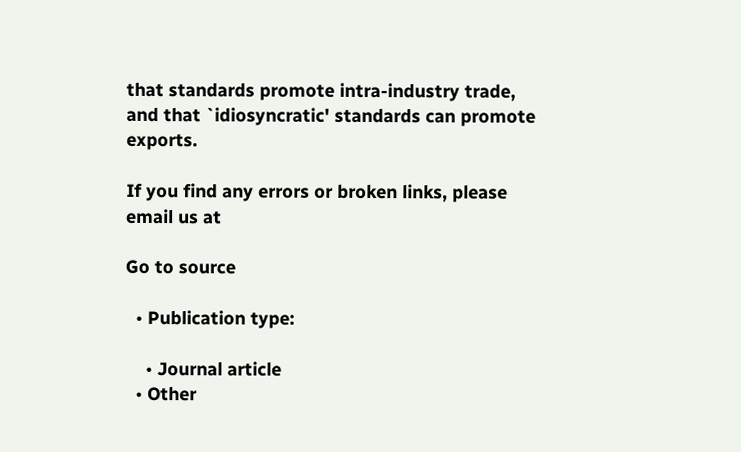that standards promote intra-industry trade, and that `idiosyncratic' standards can promote exports.

If you find any errors or broken links, please email us at

Go to source

  • Publication type:

    • Journal article
  • Other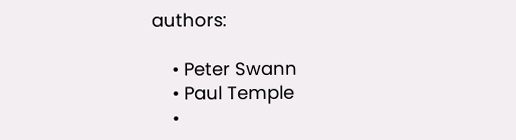authors:

    • Peter Swann
    • Paul Temple
    •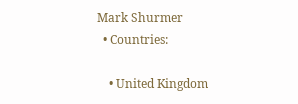Mark Shurmer
  • Countries:

    • United Kingdom